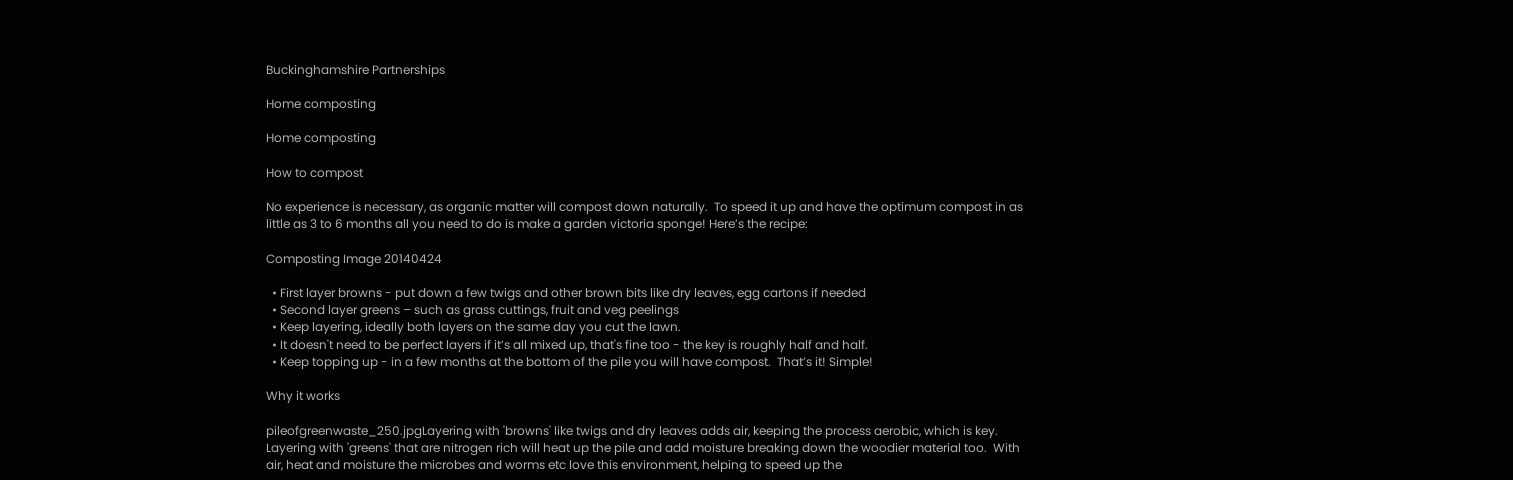Buckinghamshire Partnerships

Home composting

Home composting

How to compost

No experience is necessary, as organic matter will compost down naturally.  To speed it up and have the optimum compost in as little as 3 to 6 months all you need to do is make a garden victoria sponge! Here’s the recipe:

Composting Image 20140424

  • First layer browns - put down a few twigs and other brown bits like dry leaves, egg cartons if needed
  • Second layer greens – such as grass cuttings, fruit and veg peelings
  • Keep layering, ideally both layers on the same day you cut the lawn.
  • It doesn't need to be perfect layers if it’s all mixed up, that's fine too - the key is roughly half and half.
  • Keep topping up - in a few months at the bottom of the pile you will have compost.  That’s it! Simple!

Why it works

pileofgreenwaste_250.jpgLayering with 'browns' like twigs and dry leaves adds air, keeping the process aerobic, which is key. Layering with 'greens' that are nitrogen rich will heat up the pile and add moisture breaking down the woodier material too.  With air, heat and moisture the microbes and worms etc love this environment, helping to speed up the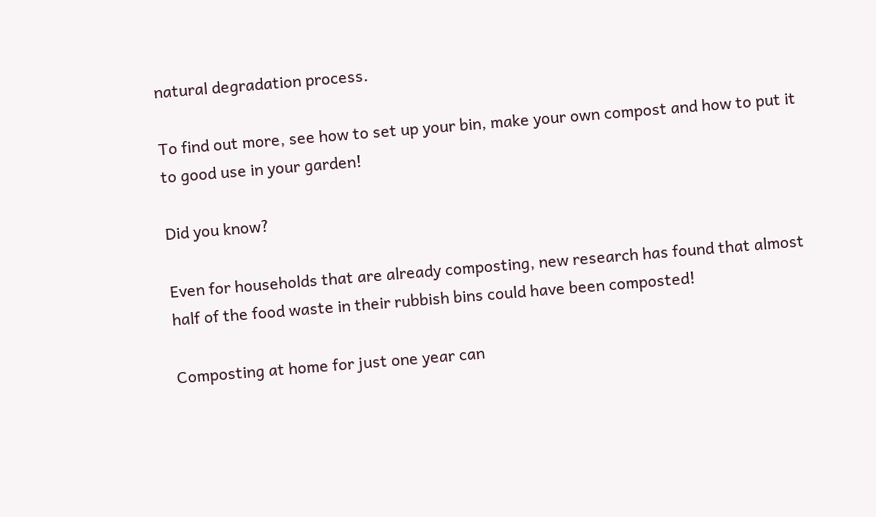natural degradation process.

To find out more, see how to set up your bin, make your own compost and how to put it to good use in your garden!

Did you know?

Even for households that are already composting, new research has found that almost half of the food waste in their rubbish bins could have been composted!

Composting at home for just one year can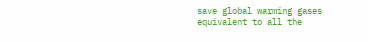save global warming gases equivalent to all the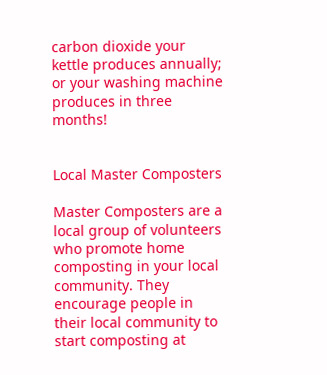carbon dioxide your kettle produces annually; or your washing machine produces in three months!


Local Master Composters

Master Composters are a local group of volunteers who promote home composting in your local community. They encourage people in their local community to start composting at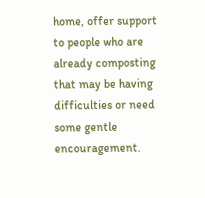home, offer support to people who are already composting that may be having difficulties or need some gentle encouragement.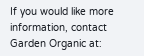If you would like more information, contact Garden Organic at: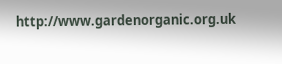http://www.gardenorganic.org.uk